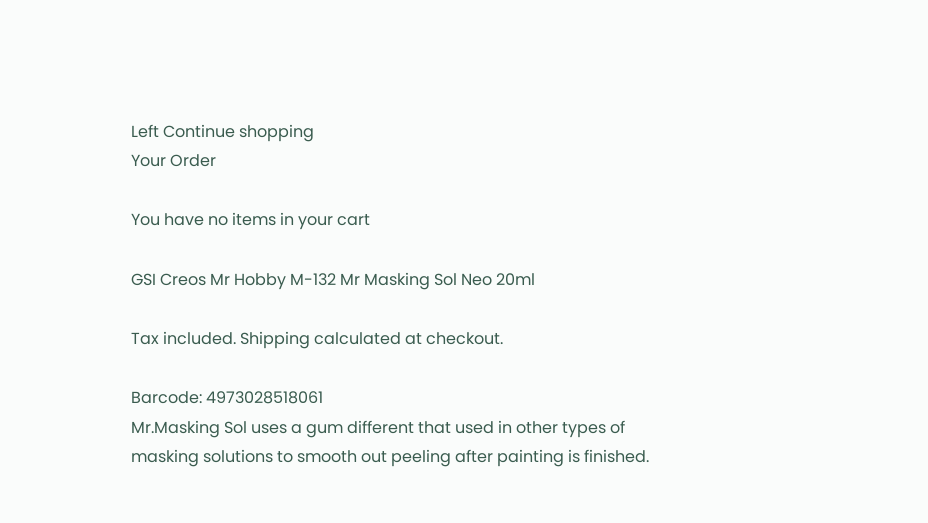Left Continue shopping
Your Order

You have no items in your cart

GSI Creos Mr Hobby M-132 Mr Masking Sol Neo 20ml

Tax included. Shipping calculated at checkout.

Barcode: 4973028518061
Mr.Masking Sol uses a gum different that used in other types of masking solutions to smooth out peeling after painting is finished.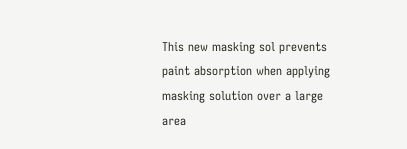This new masking sol prevents paint absorption when applying masking solution over a large area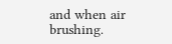and when air brushing.